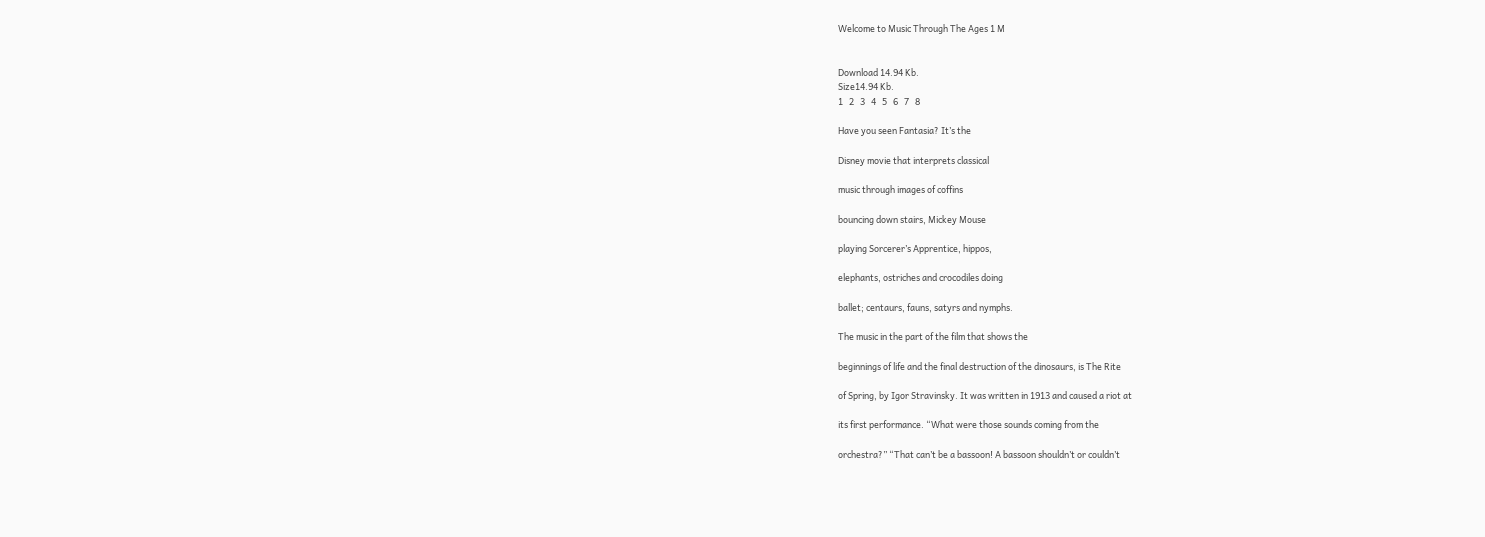Welcome to Music Through The Ages 1 M


Download 14.94 Kb.
Size14.94 Kb.
1   2   3   4   5   6   7   8

Have you seen Fantasia? It’s the

Disney movie that interprets classical

music through images of coffins

bouncing down stairs, Mickey Mouse

playing Sorcerer’s Apprentice, hippos,

elephants, ostriches and crocodiles doing

ballet; centaurs, fauns, satyrs and nymphs.

The music in the part of the film that shows the

beginnings of life and the final destruction of the dinosaurs, is The Rite

of Spring, by Igor Stravinsky. It was written in 1913 and caused a riot at

its first performance. “What were those sounds coming from the

orchestra?” “That can’t be a bassoon! A bassoon shouldn’t or couldn’t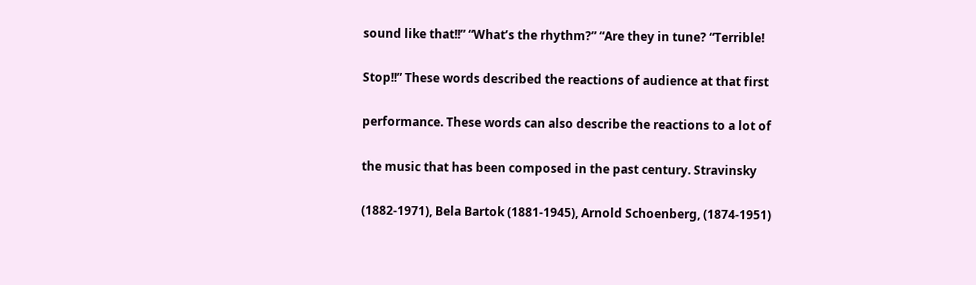sound like that!!” “What’s the rhythm?” “Are they in tune? “Terrible!

Stop!!” These words described the reactions of audience at that first

performance. These words can also describe the reactions to a lot of

the music that has been composed in the past century. Stravinsky

(1882-1971), Bela Bartok (1881-1945), Arnold Schoenberg, (1874-1951)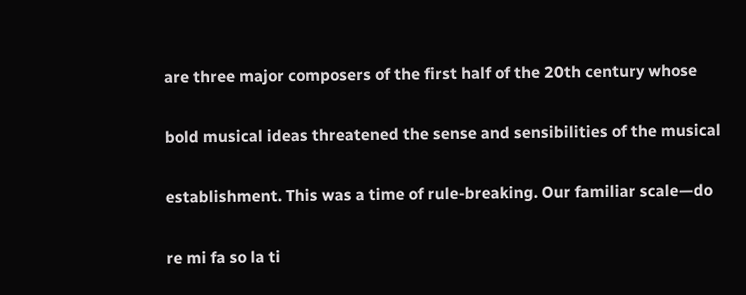are three major composers of the first half of the 20th century whose

bold musical ideas threatened the sense and sensibilities of the musical

establishment. This was a time of rule-breaking. Our familiar scale—do

re mi fa so la ti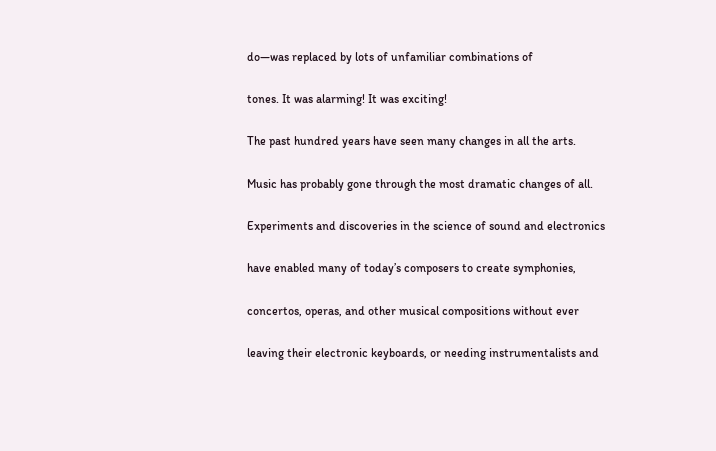do—was replaced by lots of unfamiliar combinations of

tones. It was alarming! It was exciting!

The past hundred years have seen many changes in all the arts.

Music has probably gone through the most dramatic changes of all.

Experiments and discoveries in the science of sound and electronics

have enabled many of today’s composers to create symphonies,

concertos, operas, and other musical compositions without ever

leaving their electronic keyboards, or needing instrumentalists and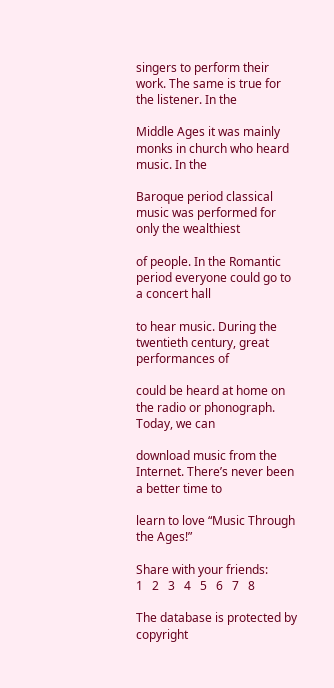singers to perform their work. The same is true for the listener. In the

Middle Ages it was mainly monks in church who heard music. In the

Baroque period classical music was performed for only the wealthiest

of people. In the Romantic period everyone could go to a concert hall

to hear music. During the twentieth century, great performances of

could be heard at home on the radio or phonograph. Today, we can

download music from the Internet. There’s never been a better time to

learn to love “Music Through the Ages!”

Share with your friends:
1   2   3   4   5   6   7   8

The database is protected by copyright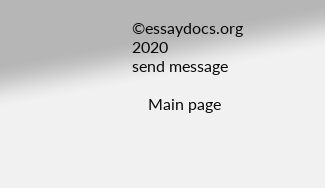©essaydocs.org 2020
send message

    Main page